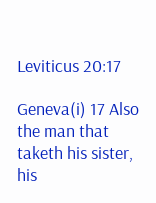Leviticus 20:17

Geneva(i) 17 Also the man that taketh his sister, his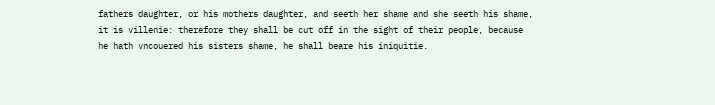fathers daughter, or his mothers daughter, and seeth her shame and she seeth his shame, it is villenie: therefore they shall be cut off in the sight of their people, because he hath vncouered his sisters shame, he shall beare his iniquitie.